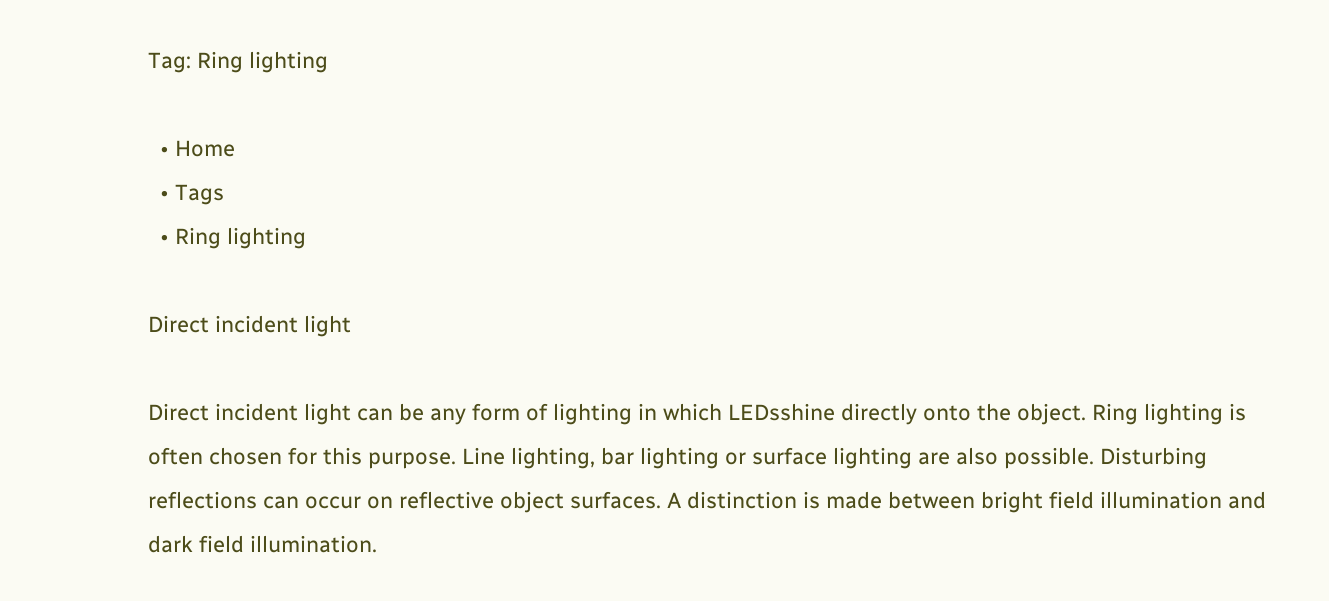Tag: Ring lighting

  • Home
  • Tags
  • Ring lighting

Direct incident light

Direct incident light can be any form of lighting in which LEDsshine directly onto the object. Ring lighting is often chosen for this purpose. Line lighting, bar lighting or surface lighting are also possible. Disturbing reflections can occur on reflective object surfaces. A distinction is made between bright field illumination and dark field illumination.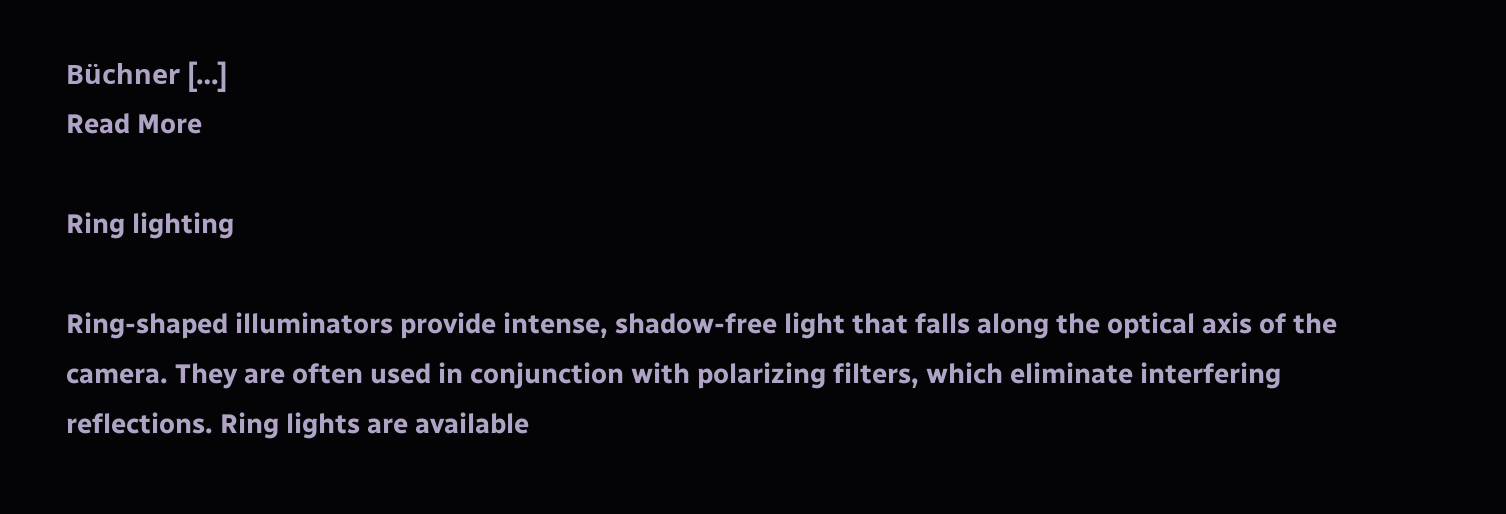Büchner […]
Read More

Ring lighting

Ring-shaped illuminators provide intense, shadow-free light that falls along the optical axis of the camera. They are often used in conjunction with polarizing filters, which eliminate interfering reflections. Ring lights are available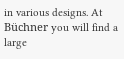in various designs. At Büchner you will find a large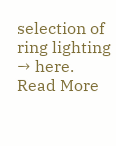selection of ring lighting → here.
Read More